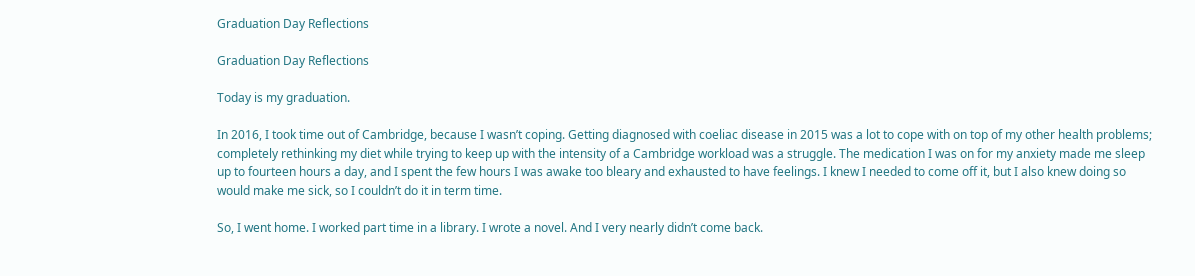Graduation Day Reflections

Graduation Day Reflections

Today is my graduation.

In 2016, I took time out of Cambridge, because I wasn’t coping. Getting diagnosed with coeliac disease in 2015 was a lot to cope with on top of my other health problems; completely rethinking my diet while trying to keep up with the intensity of a Cambridge workload was a struggle. The medication I was on for my anxiety made me sleep up to fourteen hours a day, and I spent the few hours I was awake too bleary and exhausted to have feelings. I knew I needed to come off it, but I also knew doing so would make me sick, so I couldn’t do it in term time.

So, I went home. I worked part time in a library. I wrote a novel. And I very nearly didn’t come back.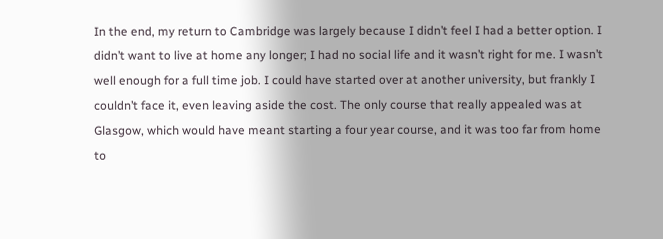In the end, my return to Cambridge was largely because I didn’t feel I had a better option. I didn’t want to live at home any longer; I had no social life and it wasn’t right for me. I wasn’t well enough for a full time job. I could have started over at another university, but frankly I couldn’t face it, even leaving aside the cost. The only course that really appealed was at Glasgow, which would have meant starting a four year course, and it was too far from home to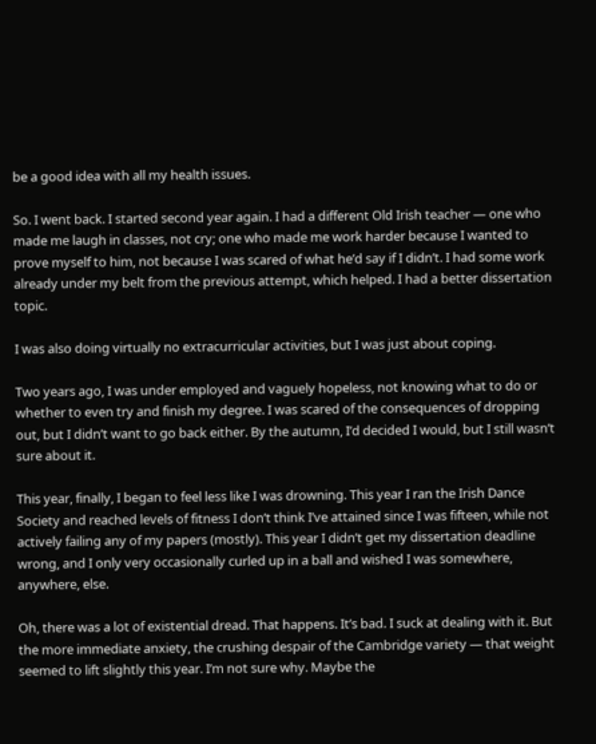be a good idea with all my health issues.

So. I went back. I started second year again. I had a different Old Irish teacher — one who made me laugh in classes, not cry; one who made me work harder because I wanted to prove myself to him, not because I was scared of what he’d say if I didn’t. I had some work already under my belt from the previous attempt, which helped. I had a better dissertation topic.

I was also doing virtually no extracurricular activities, but I was just about coping.

Two years ago, I was under employed and vaguely hopeless, not knowing what to do or whether to even try and finish my degree. I was scared of the consequences of dropping out, but I didn’t want to go back either. By the autumn, I’d decided I would, but I still wasn’t sure about it.

This year, finally, I began to feel less like I was drowning. This year I ran the Irish Dance Society and reached levels of fitness I don’t think I’ve attained since I was fifteen, while not actively failing any of my papers (mostly). This year I didn’t get my dissertation deadline wrong, and I only very occasionally curled up in a ball and wished I was somewhere, anywhere, else.

Oh, there was a lot of existential dread. That happens. It’s bad. I suck at dealing with it. But the more immediate anxiety, the crushing despair of the Cambridge variety — that weight seemed to lift slightly this year. I’m not sure why. Maybe the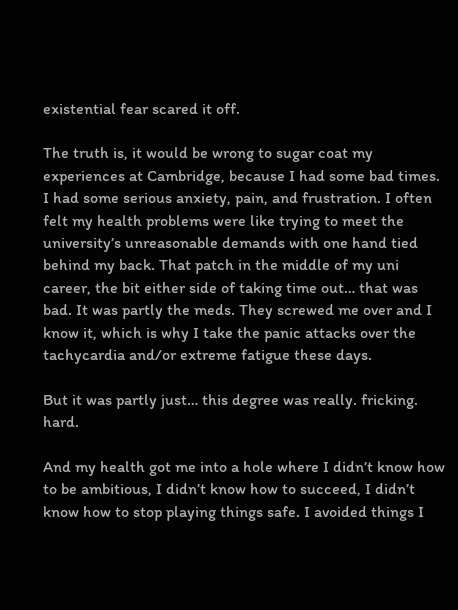existential fear scared it off.

The truth is, it would be wrong to sugar coat my experiences at Cambridge, because I had some bad times. I had some serious anxiety, pain, and frustration. I often felt my health problems were like trying to meet the university’s unreasonable demands with one hand tied behind my back. That patch in the middle of my uni career, the bit either side of taking time out… that was bad. It was partly the meds. They screwed me over and I know it, which is why I take the panic attacks over the tachycardia and/or extreme fatigue these days.

But it was partly just… this degree was really. fricking. hard.

And my health got me into a hole where I didn’t know how to be ambitious, I didn’t know how to succeed, I didn’t know how to stop playing things safe. I avoided things I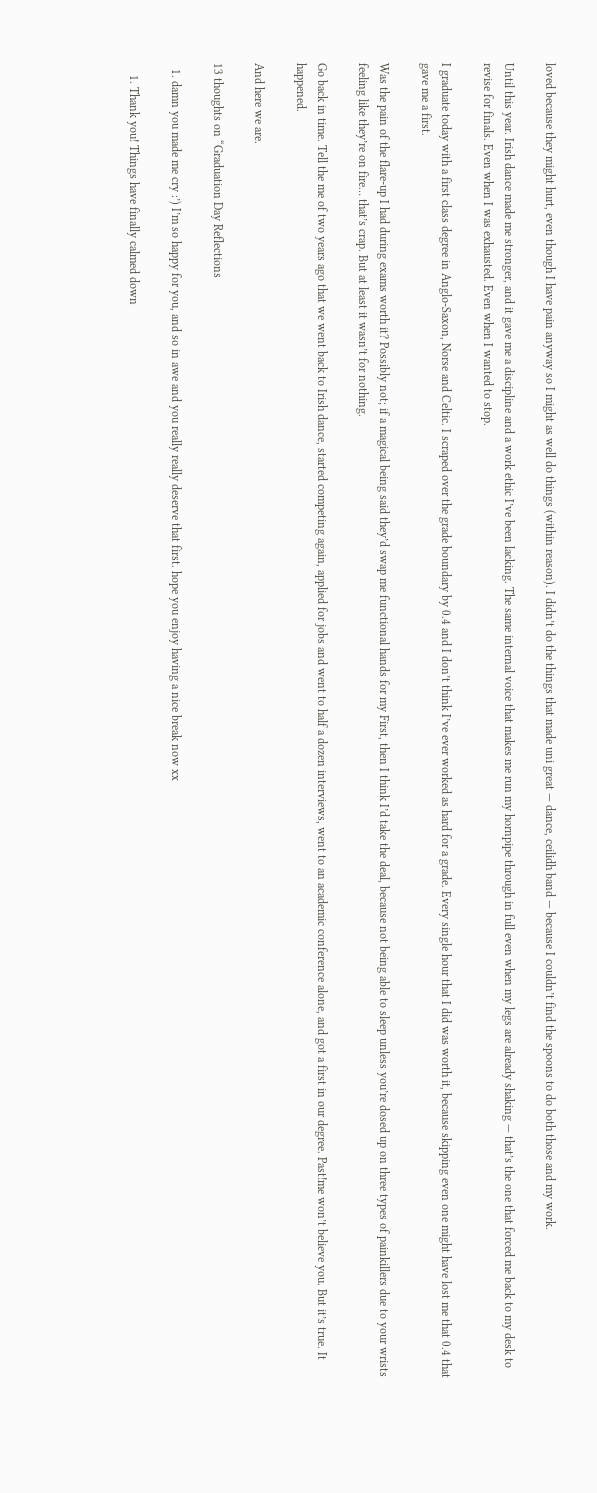loved because they might hurt, even though I have pain anyway so I might as well do things (within reason). I didn’t do the things that made uni great — dance, ceilidh band — because I couldn’t find the spoons to do both those and my work.

Until this year. Irish dance made me stronger, and it gave me a discipline and a work ethic I’ve been lacking. The same internal voice that makes me run my hornpipe through in full even when my legs are already shaking — that’s the one that forced me back to my desk to revise for finals. Even when I was exhausted. Even when I wanted to stop.

I graduate today with a first class degree in Anglo-Saxon, Norse and Celtic. I scraped over the grade boundary by 0.4 and I don’t think I’ve ever worked as hard for a grade. Every single hour that I did was worth it, because skipping even one might have lost me that 0.4 that gave me a first.

Was the pain of the flare-up I had during exams worth it? Possibly not; if a magical being said they’d swap me functional hands for my First, then I think I’d take the deal, because not being able to sleep unless you’re dosed up on three types of painkillers due to your wrists feeling like they’re on fire… that’s crap. But at least it wasn’t for nothing.

Go back in time. Tell the me of two years ago that we went back to Irish dance, started competing again, applied for jobs and went to half a dozen interviews, went to an academic conference alone, and got a first in our degree. Past!me won’t believe you. But it’s true. It happened.

And here we are.

13 thoughts on “Graduation Day Reflections

  1. damn you made me cry :’) I’m so happy for you, and so in awe and you really really deserve that first. hope you enjoy having a nice break now xx

    1. Thank you! Things have finally calmed down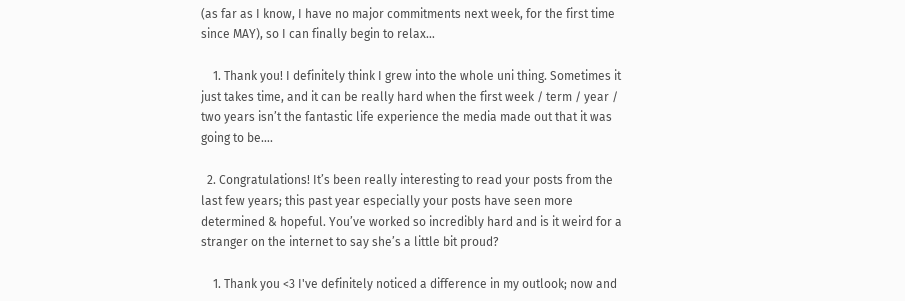(as far as I know, I have no major commitments next week, for the first time since MAY), so I can finally begin to relax…

    1. Thank you! I definitely think I grew into the whole uni thing. Sometimes it just takes time, and it can be really hard when the first week / term / year / two years isn’t the fantastic life experience the media made out that it was going to be….

  2. Congratulations! It’s been really interesting to read your posts from the last few years; this past year especially your posts have seen more determined & hopeful. You’ve worked so incredibly hard and is it weird for a stranger on the internet to say she’s a little bit proud?

    1. Thank you <3 I've definitely noticed a difference in my outlook; now and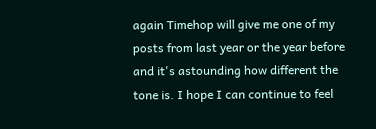again Timehop will give me one of my posts from last year or the year before and it's astounding how different the tone is. I hope I can continue to feel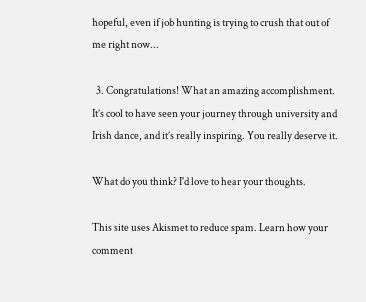hopeful, even if job hunting is trying to crush that out of me right now...

  3. Congratulations! What an amazing accomplishment. It’s cool to have seen your journey through university and Irish dance, and it’s really inspiring. You really deserve it.

What do you think? I'd love to hear your thoughts.

This site uses Akismet to reduce spam. Learn how your comment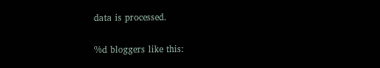data is processed.

%d bloggers like this: